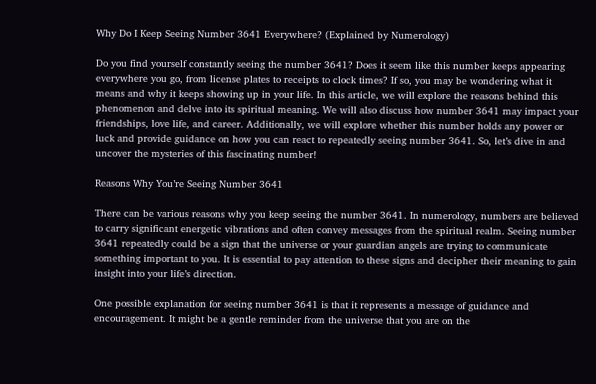Why Do I Keep Seeing Number 3641 Everywhere? (Explained by Numerology)

Do you find yourself constantly seeing the number 3641? Does it seem like this number keeps appearing everywhere you go, from license plates to receipts to clock times? If so, you may be wondering what it means and why it keeps showing up in your life. In this article, we will explore the reasons behind this phenomenon and delve into its spiritual meaning. We will also discuss how number 3641 may impact your friendships, love life, and career. Additionally, we will explore whether this number holds any power or luck and provide guidance on how you can react to repeatedly seeing number 3641. So, let’s dive in and uncover the mysteries of this fascinating number!

Reasons Why You’re Seeing Number 3641

There can be various reasons why you keep seeing the number 3641. In numerology, numbers are believed to carry significant energetic vibrations and often convey messages from the spiritual realm. Seeing number 3641 repeatedly could be a sign that the universe or your guardian angels are trying to communicate something important to you. It is essential to pay attention to these signs and decipher their meaning to gain insight into your life’s direction.

One possible explanation for seeing number 3641 is that it represents a message of guidance and encouragement. It might be a gentle reminder from the universe that you are on the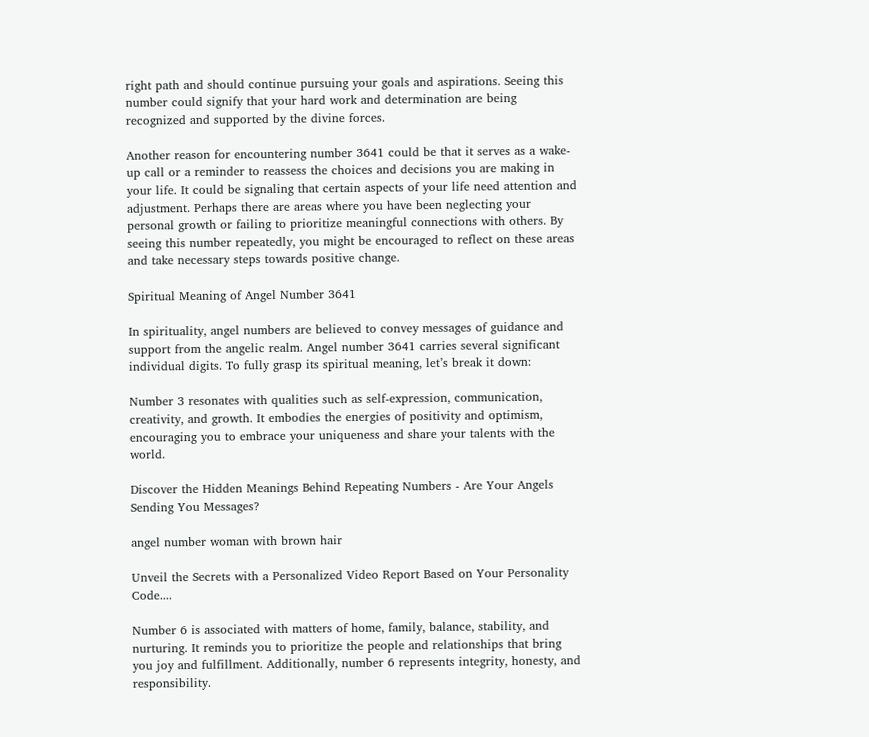right path and should continue pursuing your goals and aspirations. Seeing this number could signify that your hard work and determination are being recognized and supported by the divine forces.

Another reason for encountering number 3641 could be that it serves as a wake-up call or a reminder to reassess the choices and decisions you are making in your life. It could be signaling that certain aspects of your life need attention and adjustment. Perhaps there are areas where you have been neglecting your personal growth or failing to prioritize meaningful connections with others. By seeing this number repeatedly, you might be encouraged to reflect on these areas and take necessary steps towards positive change.

Spiritual Meaning of Angel Number 3641

In spirituality, angel numbers are believed to convey messages of guidance and support from the angelic realm. Angel number 3641 carries several significant individual digits. To fully grasp its spiritual meaning, let’s break it down:

Number 3 resonates with qualities such as self-expression, communication, creativity, and growth. It embodies the energies of positivity and optimism, encouraging you to embrace your uniqueness and share your talents with the world.

Discover the Hidden Meanings Behind Repeating Numbers - Are Your Angels Sending You Messages?

angel number woman with brown hair

Unveil the Secrets with a Personalized Video Report Based on Your Personality Code....

Number 6 is associated with matters of home, family, balance, stability, and nurturing. It reminds you to prioritize the people and relationships that bring you joy and fulfillment. Additionally, number 6 represents integrity, honesty, and responsibility.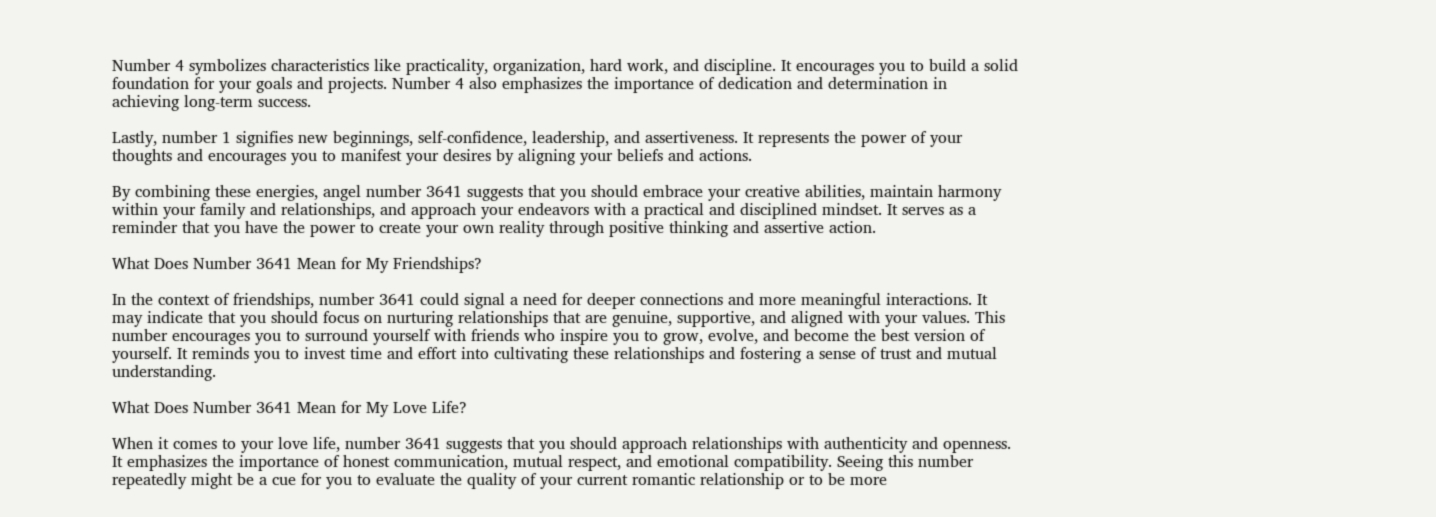Number 4 symbolizes characteristics like practicality, organization, hard work, and discipline. It encourages you to build a solid foundation for your goals and projects. Number 4 also emphasizes the importance of dedication and determination in achieving long-term success.

Lastly, number 1 signifies new beginnings, self-confidence, leadership, and assertiveness. It represents the power of your thoughts and encourages you to manifest your desires by aligning your beliefs and actions.

By combining these energies, angel number 3641 suggests that you should embrace your creative abilities, maintain harmony within your family and relationships, and approach your endeavors with a practical and disciplined mindset. It serves as a reminder that you have the power to create your own reality through positive thinking and assertive action.

What Does Number 3641 Mean for My Friendships?

In the context of friendships, number 3641 could signal a need for deeper connections and more meaningful interactions. It may indicate that you should focus on nurturing relationships that are genuine, supportive, and aligned with your values. This number encourages you to surround yourself with friends who inspire you to grow, evolve, and become the best version of yourself. It reminds you to invest time and effort into cultivating these relationships and fostering a sense of trust and mutual understanding.

What Does Number 3641 Mean for My Love Life?

When it comes to your love life, number 3641 suggests that you should approach relationships with authenticity and openness. It emphasizes the importance of honest communication, mutual respect, and emotional compatibility. Seeing this number repeatedly might be a cue for you to evaluate the quality of your current romantic relationship or to be more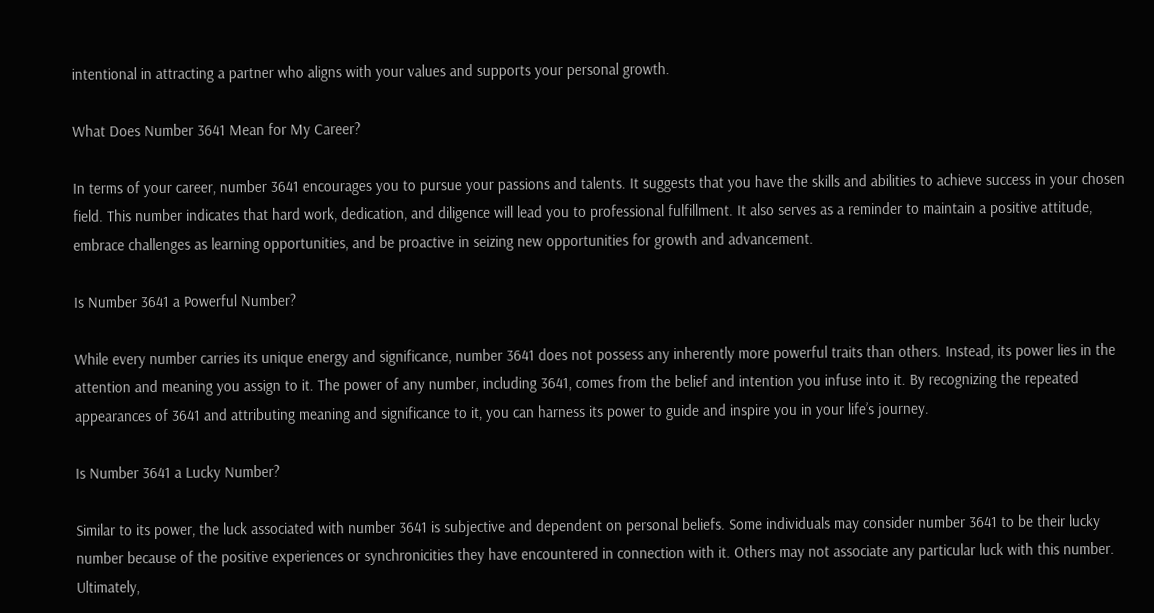intentional in attracting a partner who aligns with your values and supports your personal growth.

What Does Number 3641 Mean for My Career?

In terms of your career, number 3641 encourages you to pursue your passions and talents. It suggests that you have the skills and abilities to achieve success in your chosen field. This number indicates that hard work, dedication, and diligence will lead you to professional fulfillment. It also serves as a reminder to maintain a positive attitude, embrace challenges as learning opportunities, and be proactive in seizing new opportunities for growth and advancement.

Is Number 3641 a Powerful Number?

While every number carries its unique energy and significance, number 3641 does not possess any inherently more powerful traits than others. Instead, its power lies in the attention and meaning you assign to it. The power of any number, including 3641, comes from the belief and intention you infuse into it. By recognizing the repeated appearances of 3641 and attributing meaning and significance to it, you can harness its power to guide and inspire you in your life’s journey.

Is Number 3641 a Lucky Number?

Similar to its power, the luck associated with number 3641 is subjective and dependent on personal beliefs. Some individuals may consider number 3641 to be their lucky number because of the positive experiences or synchronicities they have encountered in connection with it. Others may not associate any particular luck with this number. Ultimately,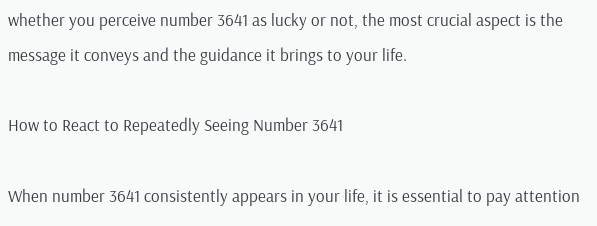whether you perceive number 3641 as lucky or not, the most crucial aspect is the message it conveys and the guidance it brings to your life.

How to React to Repeatedly Seeing Number 3641

When number 3641 consistently appears in your life, it is essential to pay attention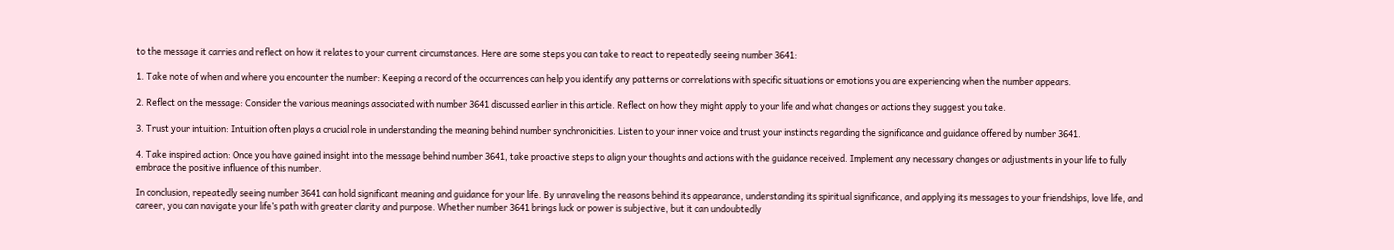to the message it carries and reflect on how it relates to your current circumstances. Here are some steps you can take to react to repeatedly seeing number 3641:

1. Take note of when and where you encounter the number: Keeping a record of the occurrences can help you identify any patterns or correlations with specific situations or emotions you are experiencing when the number appears.

2. Reflect on the message: Consider the various meanings associated with number 3641 discussed earlier in this article. Reflect on how they might apply to your life and what changes or actions they suggest you take.

3. Trust your intuition: Intuition often plays a crucial role in understanding the meaning behind number synchronicities. Listen to your inner voice and trust your instincts regarding the significance and guidance offered by number 3641.

4. Take inspired action: Once you have gained insight into the message behind number 3641, take proactive steps to align your thoughts and actions with the guidance received. Implement any necessary changes or adjustments in your life to fully embrace the positive influence of this number.

In conclusion, repeatedly seeing number 3641 can hold significant meaning and guidance for your life. By unraveling the reasons behind its appearance, understanding its spiritual significance, and applying its messages to your friendships, love life, and career, you can navigate your life’s path with greater clarity and purpose. Whether number 3641 brings luck or power is subjective, but it can undoubtedly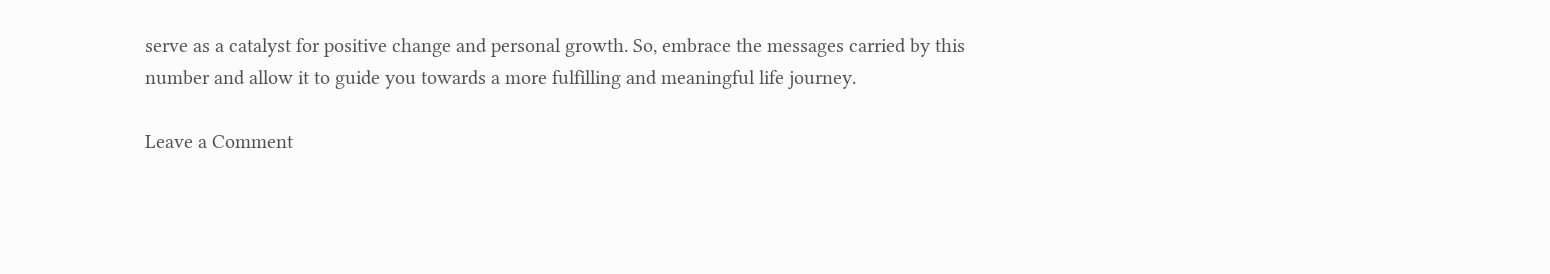serve as a catalyst for positive change and personal growth. So, embrace the messages carried by this number and allow it to guide you towards a more fulfilling and meaningful life journey.

Leave a Comment